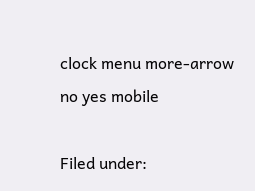clock menu more-arrow no yes mobile

Filed under: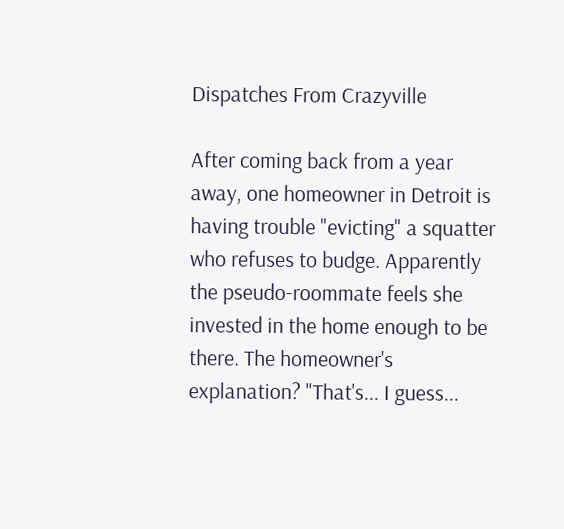Dispatches From Crazyville

After coming back from a year away, one homeowner in Detroit is having trouble "evicting" a squatter who refuses to budge. Apparently the pseudo-roommate feels she invested in the home enough to be there. The homeowner's explanation? "That's... I guess...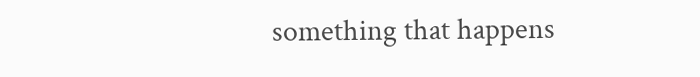something that happens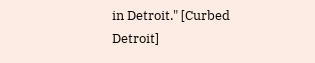in Detroit." [Curbed Detroit]